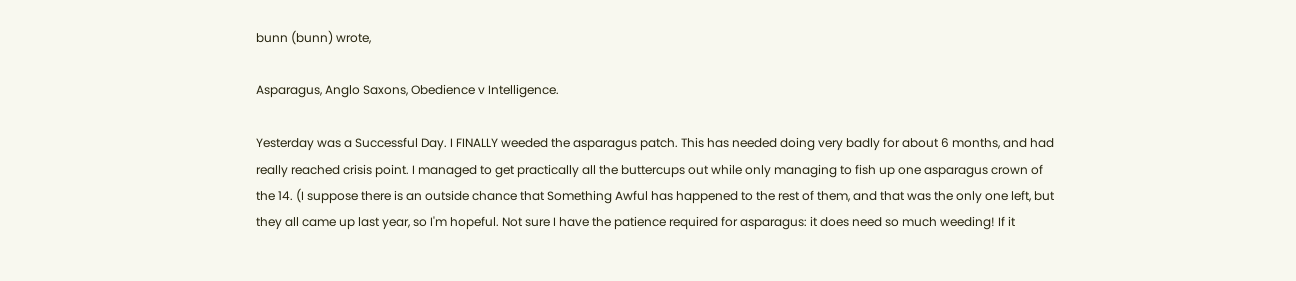bunn (bunn) wrote,

Asparagus, Anglo Saxons, Obedience v Intelligence.

Yesterday was a Successful Day. I FINALLY weeded the asparagus patch. This has needed doing very badly for about 6 months, and had really reached crisis point. I managed to get practically all the buttercups out while only managing to fish up one asparagus crown of the 14. (I suppose there is an outside chance that Something Awful has happened to the rest of them, and that was the only one left, but they all came up last year, so I'm hopeful. Not sure I have the patience required for asparagus: it does need so much weeding! If it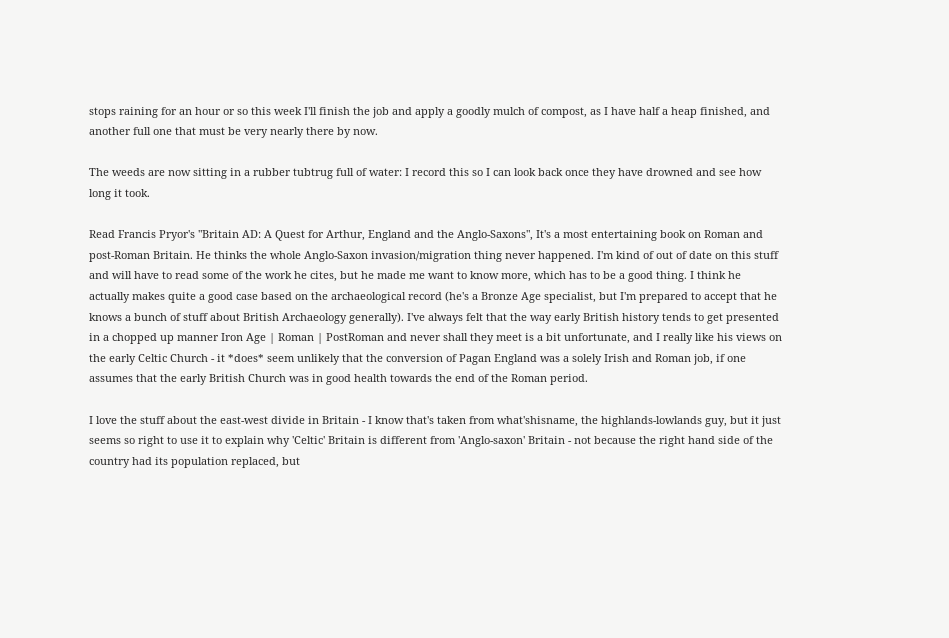stops raining for an hour or so this week I'll finish the job and apply a goodly mulch of compost, as I have half a heap finished, and another full one that must be very nearly there by now.

The weeds are now sitting in a rubber tubtrug full of water: I record this so I can look back once they have drowned and see how long it took.

Read Francis Pryor's "Britain AD: A Quest for Arthur, England and the Anglo-Saxons", It's a most entertaining book on Roman and post-Roman Britain. He thinks the whole Anglo-Saxon invasion/migration thing never happened. I'm kind of out of date on this stuff and will have to read some of the work he cites, but he made me want to know more, which has to be a good thing. I think he actually makes quite a good case based on the archaeological record (he's a Bronze Age specialist, but I'm prepared to accept that he knows a bunch of stuff about British Archaeology generally). I've always felt that the way early British history tends to get presented in a chopped up manner Iron Age | Roman | PostRoman and never shall they meet is a bit unfortunate, and I really like his views on the early Celtic Church - it *does* seem unlikely that the conversion of Pagan England was a solely Irish and Roman job, if one assumes that the early British Church was in good health towards the end of the Roman period.

I love the stuff about the east-west divide in Britain - I know that's taken from what'shisname, the highlands-lowlands guy, but it just seems so right to use it to explain why 'Celtic' Britain is different from 'Anglo-saxon' Britain - not because the right hand side of the country had its population replaced, but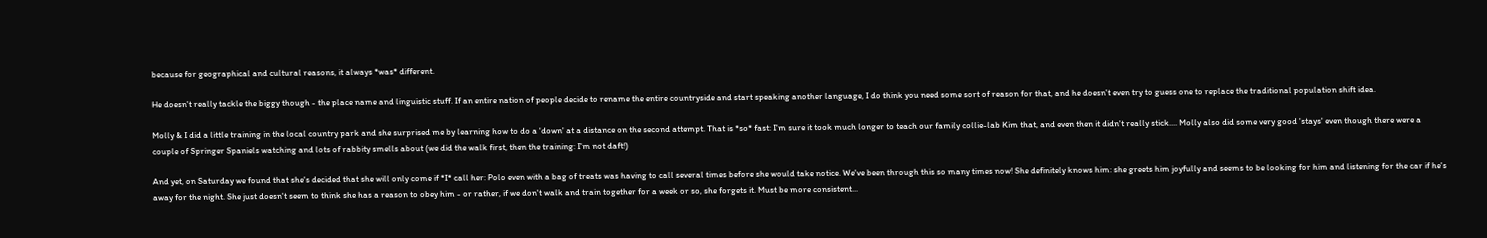because for geographical and cultural reasons, it always *was* different.

He doesn't really tackle the biggy though - the place name and linguistic stuff. If an entire nation of people decide to rename the entire countryside and start speaking another language, I do think you need some sort of reason for that, and he doesn't even try to guess one to replace the traditional population shift idea.

Molly & I did a little training in the local country park and she surprised me by learning how to do a 'down' at a distance on the second attempt. That is *so* fast: I'm sure it took much longer to teach our family collie-lab Kim that, and even then it didn't really stick.... Molly also did some very good 'stays' even though there were a couple of Springer Spaniels watching and lots of rabbity smells about (we did the walk first, then the training: I'm not daft!)

And yet, on Saturday we found that she's decided that she will only come if *I* call her: Polo even with a bag of treats was having to call several times before she would take notice. We've been through this so many times now! She definitely knows him: she greets him joyfully and seems to be looking for him and listening for the car if he's away for the night. She just doesn't seem to think she has a reason to obey him - or rather, if we don't walk and train together for a week or so, she forgets it. Must be more consistent...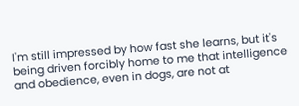I'm still impressed by how fast she learns, but it's being driven forcibly home to me that intelligence and obedience, even in dogs, are not at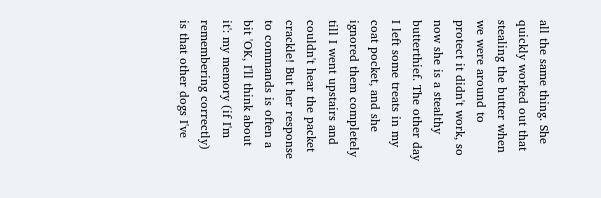all the same thing. She quickly worked out that stealing the butter when we were around to protect it didn't work, so now she is a stealthy butterthief. The other day I left some treats in my coat pocket, and she ignored them completely till I went upstairs and couldn't hear the packet crackle! But her response to commands is often a bit 'OK, I'll think about it': my memory (if I'm remembering correctly) is that other dogs I've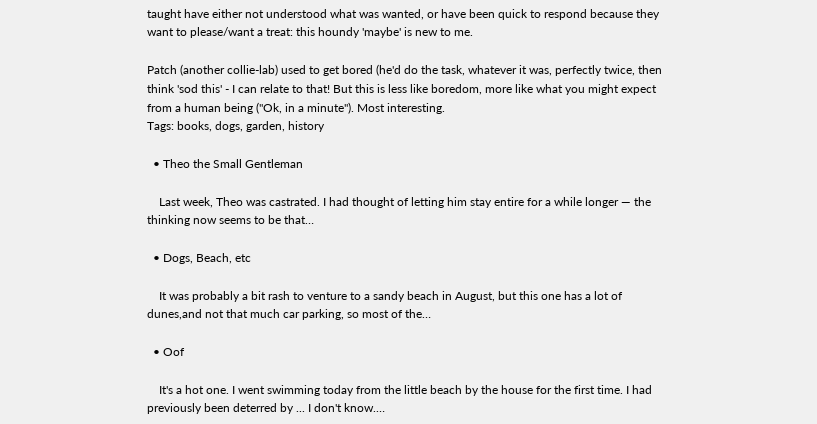taught have either not understood what was wanted, or have been quick to respond because they want to please/want a treat: this houndy 'maybe' is new to me.

Patch (another collie-lab) used to get bored (he'd do the task, whatever it was, perfectly twice, then think 'sod this' - I can relate to that! But this is less like boredom, more like what you might expect from a human being ("Ok, in a minute"). Most interesting.
Tags: books, dogs, garden, history

  • Theo the Small Gentleman

    Last week, Theo was castrated. I had thought of letting him stay entire for a while longer — the thinking now seems to be that…

  • Dogs, Beach, etc

    It was probably a bit rash to venture to a sandy beach in August, but this one has a lot of dunes,and not that much car parking, so most of the…

  • Oof

    It's a hot one. I went swimming today from the little beach by the house for the first time. I had previously been deterred by ... I don't know.…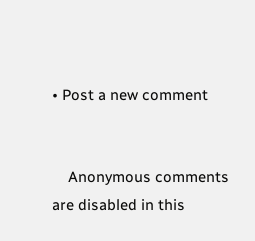• Post a new comment


    Anonymous comments are disabled in this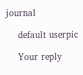journal

    default userpic

    Your reply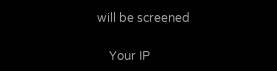will be screened

    Your IP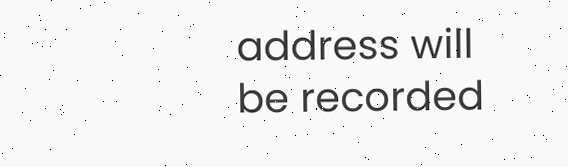address will be recorded